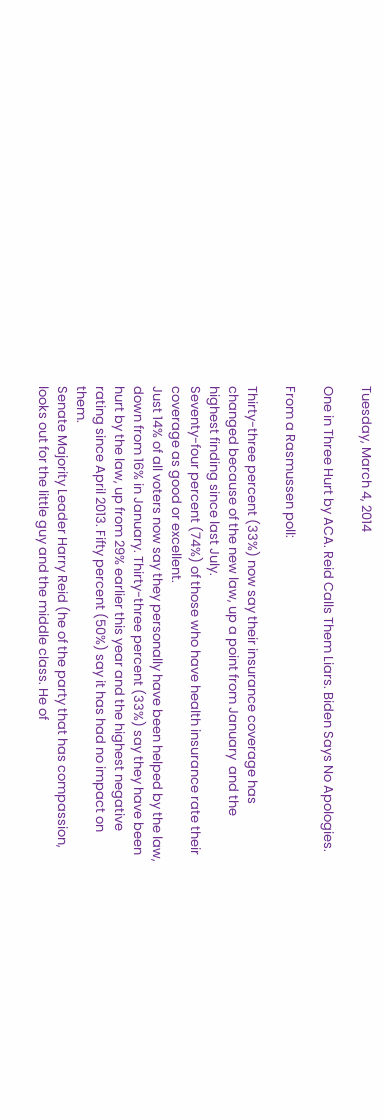Tuesday, March 4, 2014

One in Three Hurt by ACA. Reid Calls Them Liars. Biden Says No Apologies.

From a Rasmussen poll:

Thirty-three percent (33%) now say their insurance coverage has changed because of the new law, up a point from January  and the highest finding since last July.
Seventy-four percent (74%) of those who have health insurance rate their coverage as good or excellent.
Just 14% of all voters now say they personally have been helped by the law, down from 16% in January. Thirty-three percent (33%) say they have been hurt by the law, up from 29% earlier this year and the highest negative rating since April 2013. Fifty percent (50%) say it has had no impact on them.
Senate Majority Leader Harry Reid (he of the party that has compassion, looks out for the little guy and the middle class. He of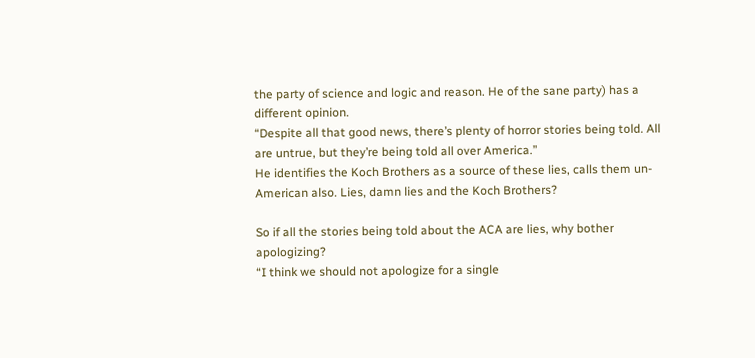the party of science and logic and reason. He of the sane party) has a different opinion.
“Despite all that good news, there’s plenty of horror stories being told. All are untrue, but they’re being told all over America.”
He identifies the Koch Brothers as a source of these lies, calls them un-American also. Lies, damn lies and the Koch Brothers?

So if all the stories being told about the ACA are lies, why bother apologizing?
“I think we should not apologize for a single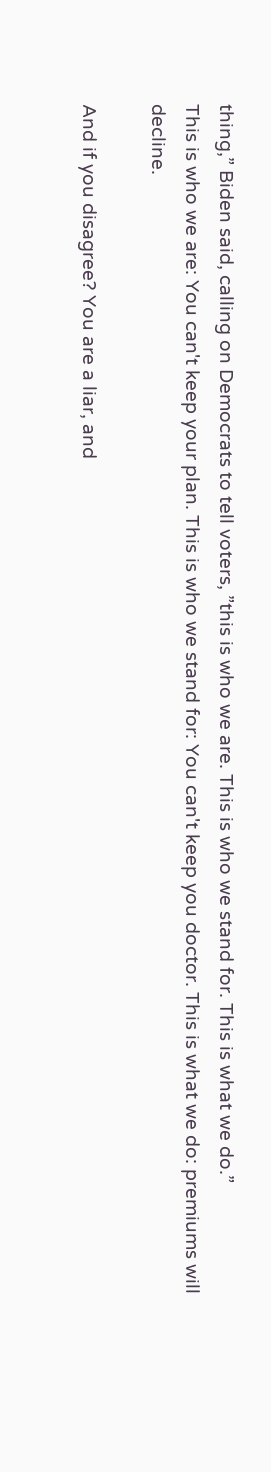thing,” Biden said, calling on Democrats to tell voters, ”this is who we are. This is who we stand for. This is what we do.”
This is who we are: You can't keep your plan. This is who we stand for: You can't keep you doctor. This is what we do: premiums will decline.

And if you disagree? You are a liar, and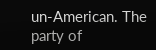un-American. The party of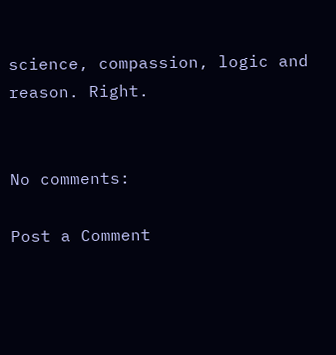science, compassion, logic and reason. Right.


No comments:

Post a Comment